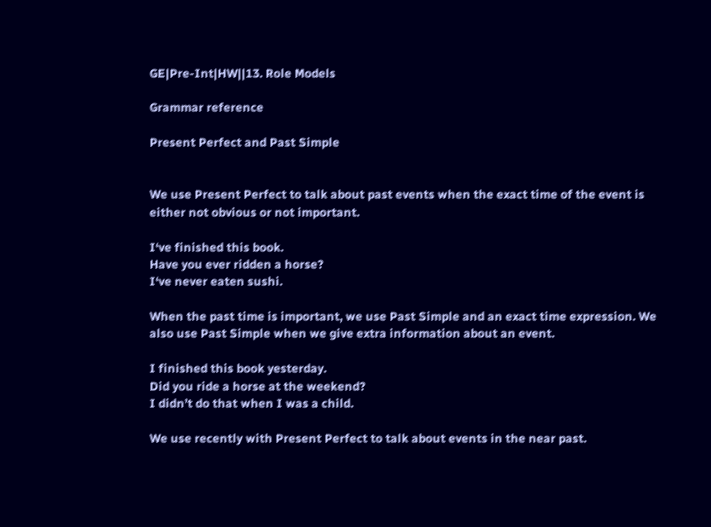GE|Pre-Int|HW||13. Role Models

Grammar reference

Present Perfect and Past Simple


We use Present Perfect to talk about past events when the exact time of the event is either not obvious or not important.

I‘ve finished this book.
Have you ever ridden a horse?
I‘ve never eaten sushi.

When the past time is important, we use Past Simple and an exact time expression. We also use Past Simple when we give extra information about an event.

I finished this book yesterday.
Did you ride a horse at the weekend?
I didn’t do that when I was a child.

We use recently with Present Perfect to talk about events in the near past.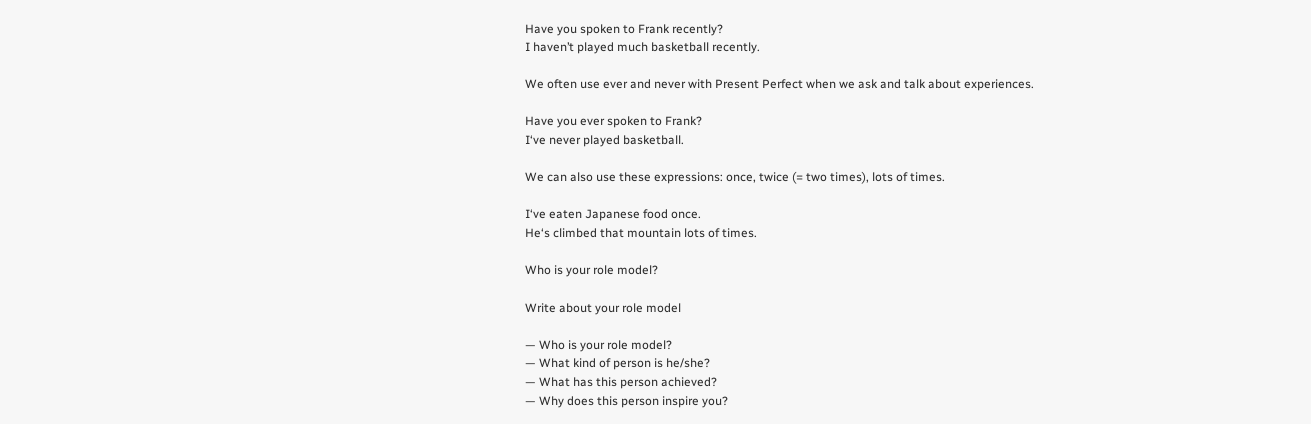Have you spoken to Frank recently?
I haven’t played much basketball recently.

We often use ever and never with Present Perfect when we ask and talk about experiences.

Have you ever spoken to Frank?
I‘ve never played basketball.

We can also use these expressions: once, twice (= two times), lots of times.

I‘ve eaten Japanese food once.
He‘s climbed that mountain lots of times.

Who is your role model?

Write about your role model

— Who is your role model?
— What kind of person is he/she?
— What has this person achieved?
— Why does this person inspire you?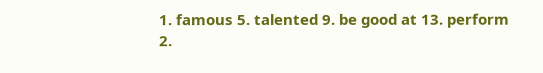1. famous 5. talented 9. be good at 13. perform
2.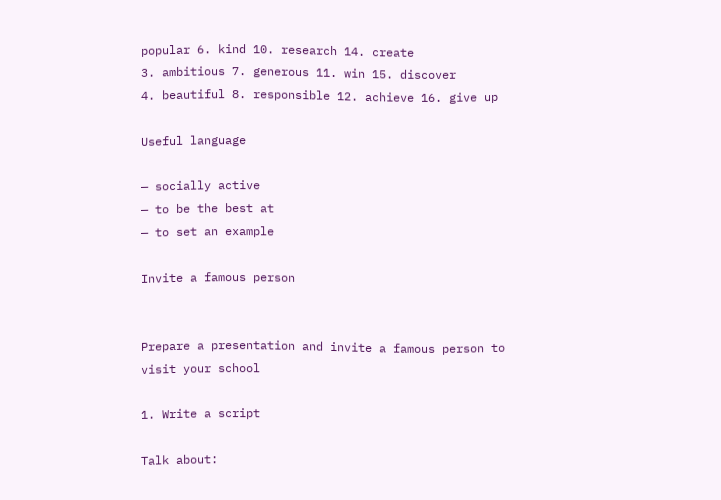popular 6. kind 10. research 14. create
3. ambitious 7. generous 11. win 15. discover
4. beautiful 8. responsible 12. achieve 16. give up

Useful language

— socially active
— to be the best at
— to set an example

Invite a famous person


Prepare a presentation and invite a famous person to visit your school

1. Write a script

Talk about: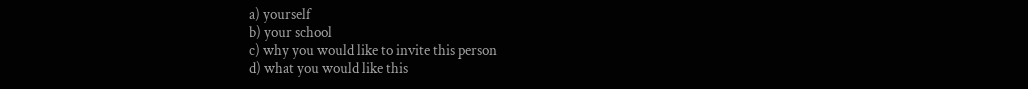a) yourself
b) your school
c) why you would like to invite this person
d) what you would like this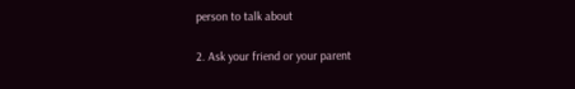person to talk about

2. Ask your friend or your parent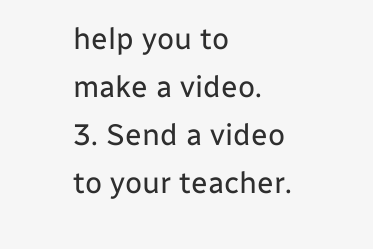help you to make a video.
3. Send a video to your teacher.